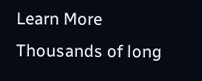Learn More
Thousands of long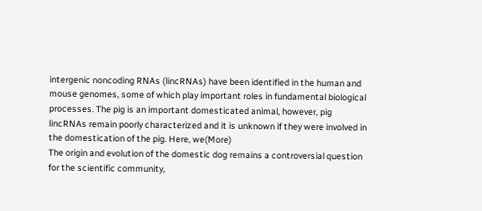intergenic noncoding RNAs (lincRNAs) have been identified in the human and mouse genomes, some of which play important roles in fundamental biological processes. The pig is an important domesticated animal, however, pig lincRNAs remain poorly characterized and it is unknown if they were involved in the domestication of the pig. Here, we(More)
The origin and evolution of the domestic dog remains a controversial question for the scientific community,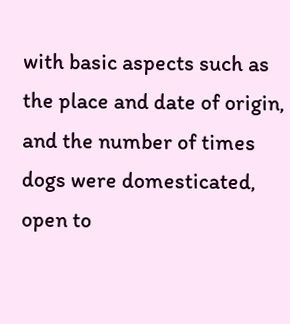with basic aspects such as the place and date of origin, and the number of times dogs were domesticated, open to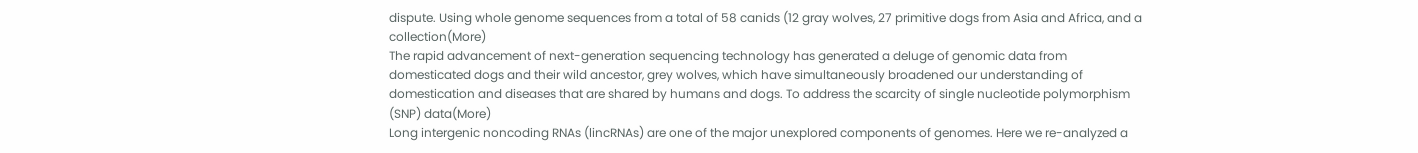dispute. Using whole genome sequences from a total of 58 canids (12 gray wolves, 27 primitive dogs from Asia and Africa, and a collection(More)
The rapid advancement of next-generation sequencing technology has generated a deluge of genomic data from domesticated dogs and their wild ancestor, grey wolves, which have simultaneously broadened our understanding of domestication and diseases that are shared by humans and dogs. To address the scarcity of single nucleotide polymorphism (SNP) data(More)
Long intergenic noncoding RNAs (lincRNAs) are one of the major unexplored components of genomes. Here we re-analyzed a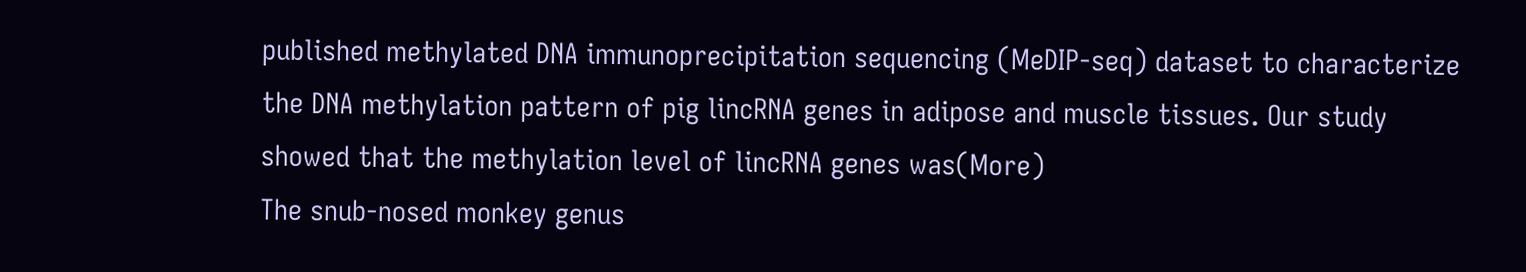published methylated DNA immunoprecipitation sequencing (MeDIP-seq) dataset to characterize the DNA methylation pattern of pig lincRNA genes in adipose and muscle tissues. Our study showed that the methylation level of lincRNA genes was(More)
The snub-nosed monkey genus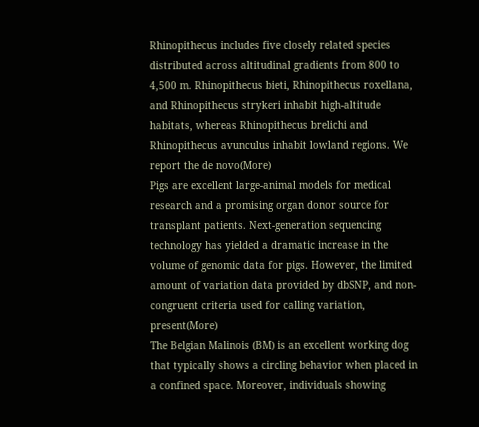Rhinopithecus includes five closely related species distributed across altitudinal gradients from 800 to 4,500 m. Rhinopithecus bieti, Rhinopithecus roxellana, and Rhinopithecus strykeri inhabit high-altitude habitats, whereas Rhinopithecus brelichi and Rhinopithecus avunculus inhabit lowland regions. We report the de novo(More)
Pigs are excellent large-animal models for medical research and a promising organ donor source for transplant patients. Next-generation sequencing technology has yielded a dramatic increase in the volume of genomic data for pigs. However, the limited amount of variation data provided by dbSNP, and non-congruent criteria used for calling variation, present(More)
The Belgian Malinois (BM) is an excellent working dog that typically shows a circling behavior when placed in a confined space. Moreover, individuals showing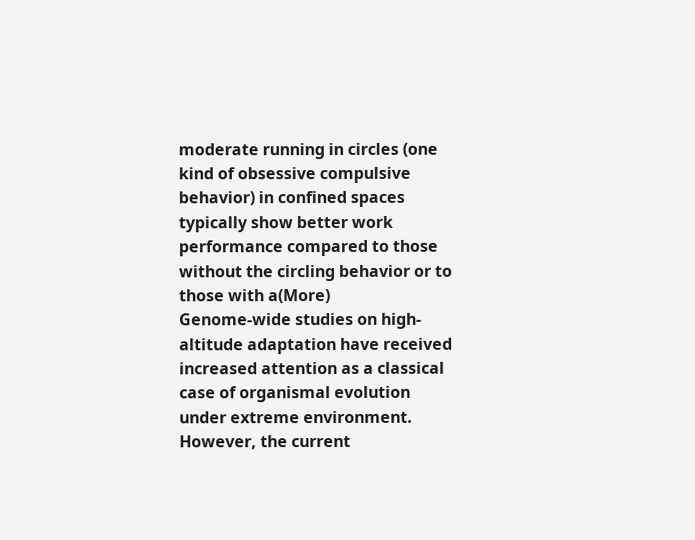moderate running in circles (one kind of obsessive compulsive behavior) in confined spaces typically show better work performance compared to those without the circling behavior or to those with a(More)
Genome-wide studies on high-altitude adaptation have received increased attention as a classical case of organismal evolution under extreme environment. However, the current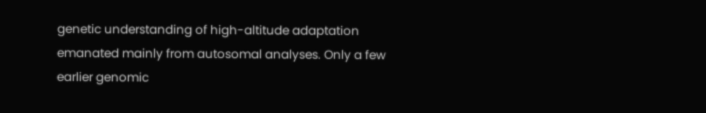genetic understanding of high-altitude adaptation emanated mainly from autosomal analyses. Only a few earlier genomic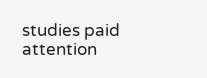studies paid attention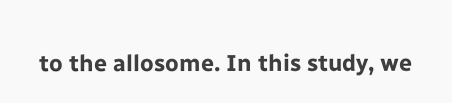to the allosome. In this study, we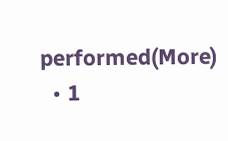performed(More)
  • 1